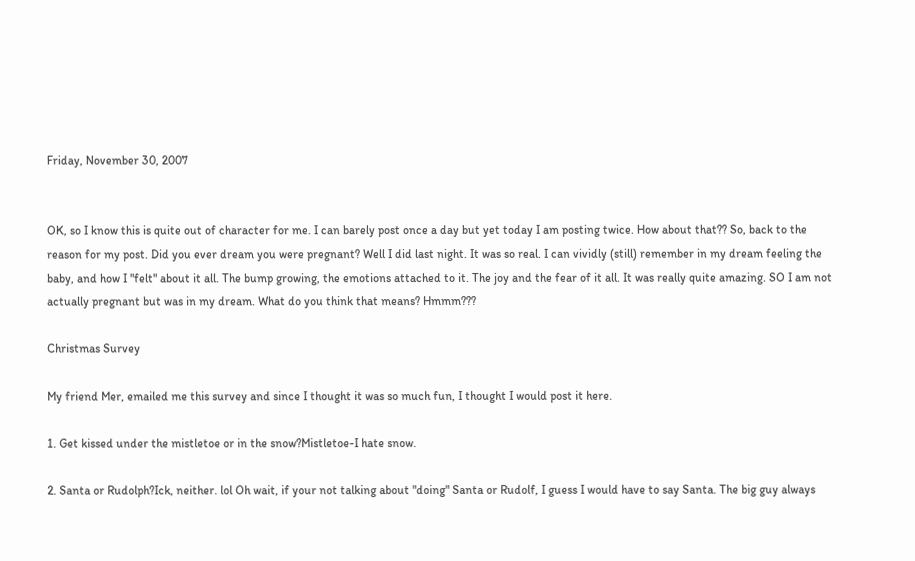Friday, November 30, 2007


OK, so I know this is quite out of character for me. I can barely post once a day but yet today I am posting twice. How about that?? So, back to the reason for my post. Did you ever dream you were pregnant? Well I did last night. It was so real. I can vividly (still) remember in my dream feeling the baby, and how I "felt" about it all. The bump growing, the emotions attached to it. The joy and the fear of it all. It was really quite amazing. SO I am not actually pregnant but was in my dream. What do you think that means? Hmmm???

Christmas Survey

My friend Mer, emailed me this survey and since I thought it was so much fun, I thought I would post it here.

1. Get kissed under the mistletoe or in the snow?Mistletoe-I hate snow.

2. Santa or Rudolph?Ick, neither. lol Oh wait, if your not talking about "doing" Santa or Rudolf, I guess I would have to say Santa. The big guy always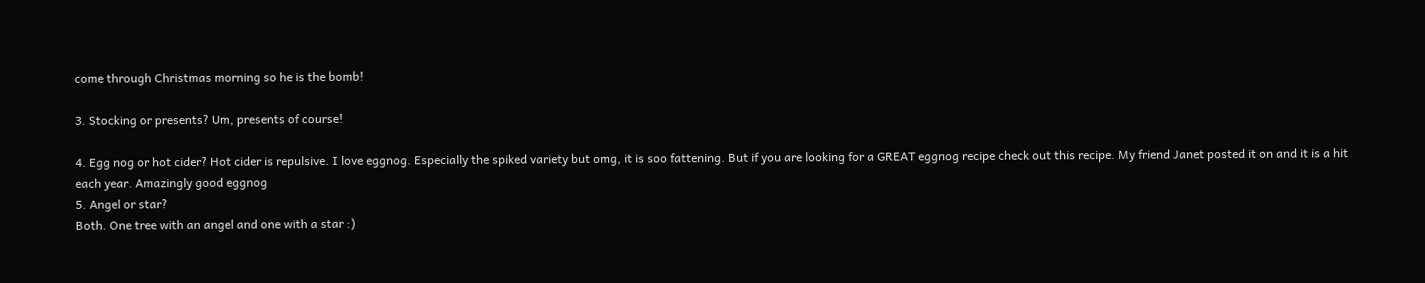come through Christmas morning so he is the bomb!

3. Stocking or presents? Um, presents of course!

4. Egg nog or hot cider? Hot cider is repulsive. I love eggnog. Especially the spiked variety but omg, it is soo fattening. But if you are looking for a GREAT eggnog recipe check out this recipe. My friend Janet posted it on and it is a hit each year. Amazingly good eggnog
5. Angel or star?
Both. One tree with an angel and one with a star :)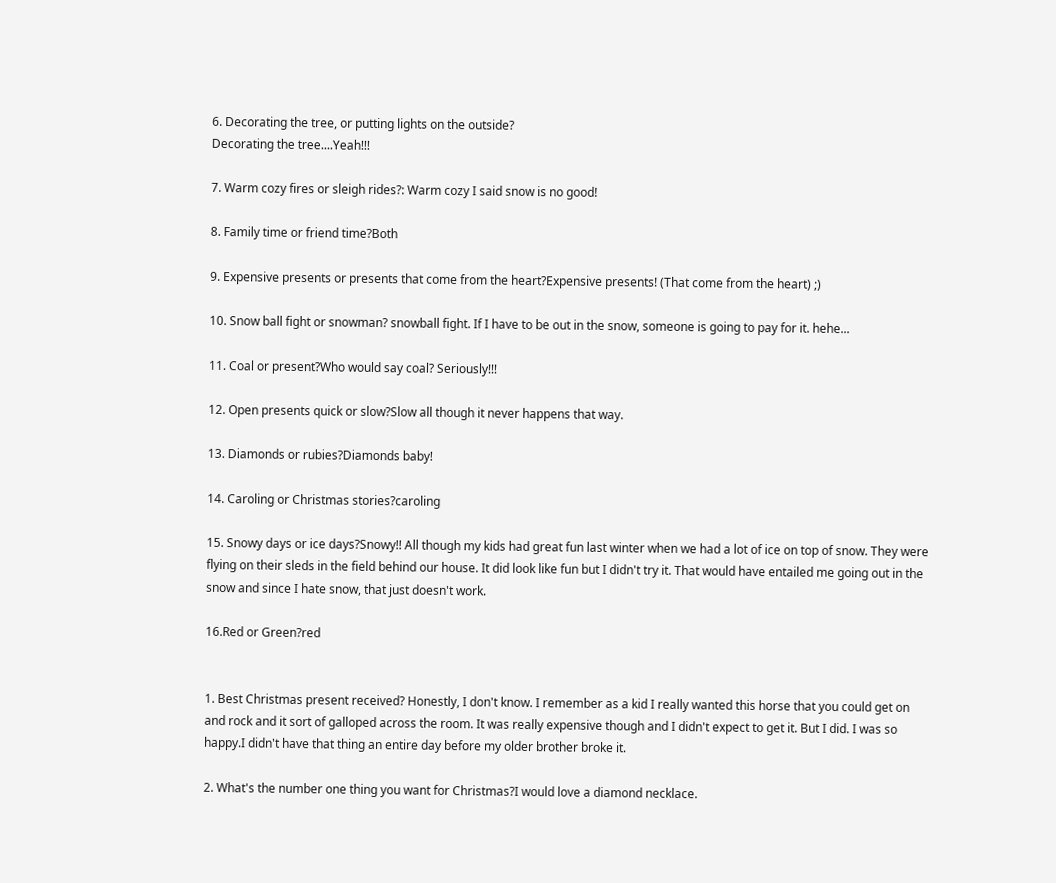6. Decorating the tree, or putting lights on the outside?
Decorating the tree....Yeah!!!

7. Warm cozy fires or sleigh rides?: Warm cozy I said snow is no good!

8. Family time or friend time?Both

9. Expensive presents or presents that come from the heart?Expensive presents! (That come from the heart) ;)

10. Snow ball fight or snowman? snowball fight. If I have to be out in the snow, someone is going to pay for it. hehe...

11. Coal or present?Who would say coal? Seriously!!!

12. Open presents quick or slow?Slow all though it never happens that way.

13. Diamonds or rubies?Diamonds baby!

14. Caroling or Christmas stories?caroling

15. Snowy days or ice days?Snowy!! All though my kids had great fun last winter when we had a lot of ice on top of snow. They were flying on their sleds in the field behind our house. It did look like fun but I didn't try it. That would have entailed me going out in the snow and since I hate snow, that just doesn't work.

16.Red or Green?red


1. Best Christmas present received? Honestly, I don't know. I remember as a kid I really wanted this horse that you could get on and rock and it sort of galloped across the room. It was really expensive though and I didn't expect to get it. But I did. I was so happy.I didn't have that thing an entire day before my older brother broke it.

2. What's the number one thing you want for Christmas?I would love a diamond necklace.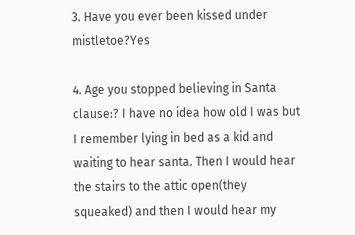3. Have you ever been kissed under mistletoe?Yes

4. Age you stopped believing in Santa clause:? I have no idea how old I was but I remember lying in bed as a kid and waiting to hear santa. Then I would hear the stairs to the attic open(they squeaked) and then I would hear my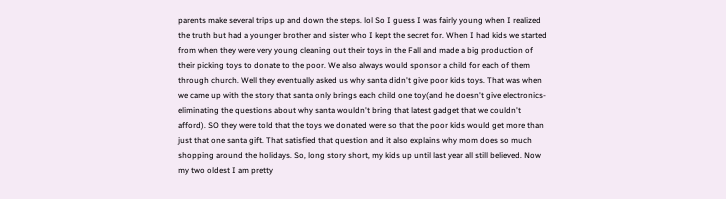parents make several trips up and down the steps. lol So I guess I was fairly young when I realized the truth but had a younger brother and sister who I kept the secret for. When I had kids we started from when they were very young cleaning out their toys in the Fall and made a big production of their picking toys to donate to the poor. We also always would sponsor a child for each of them through church. Well they eventually asked us why santa didn't give poor kids toys. That was when we came up with the story that santa only brings each child one toy(and he doesn't give electronics-eliminating the questions about why santa wouldn't bring that latest gadget that we couldn't afford). SO they were told that the toys we donated were so that the poor kids would get more than just that one santa gift. That satisfied that question and it also explains why mom does so much shopping around the holidays. So, long story short, my kids up until last year all still believed. Now my two oldest I am pretty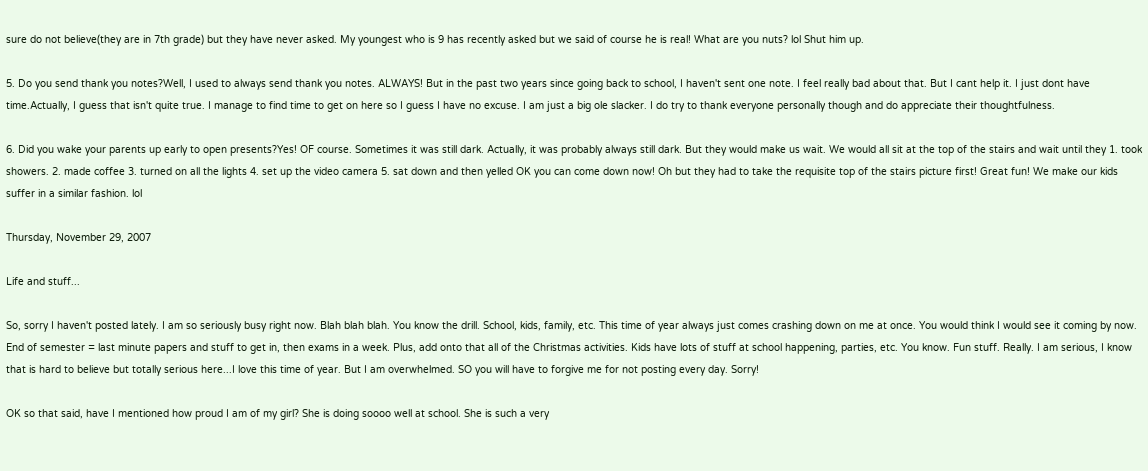sure do not believe(they are in 7th grade) but they have never asked. My youngest who is 9 has recently asked but we said of course he is real! What are you nuts? lol Shut him up.

5. Do you send thank you notes?Well, I used to always send thank you notes. ALWAYS! But in the past two years since going back to school, I haven't sent one note. I feel really bad about that. But I cant help it. I just dont have time.Actually, I guess that isn't quite true. I manage to find time to get on here so I guess I have no excuse. I am just a big ole slacker. I do try to thank everyone personally though and do appreciate their thoughtfulness.

6. Did you wake your parents up early to open presents?Yes! OF course. Sometimes it was still dark. Actually, it was probably always still dark. But they would make us wait. We would all sit at the top of the stairs and wait until they 1. took showers. 2. made coffee 3. turned on all the lights 4. set up the video camera 5. sat down and then yelled OK you can come down now! Oh but they had to take the requisite top of the stairs picture first! Great fun! We make our kids suffer in a similar fashion. lol

Thursday, November 29, 2007

Life and stuff...

So, sorry I haven't posted lately. I am so seriously busy right now. Blah blah blah. You know the drill. School, kids, family, etc. This time of year always just comes crashing down on me at once. You would think I would see it coming by now. End of semester = last minute papers and stuff to get in, then exams in a week. Plus, add onto that all of the Christmas activities. Kids have lots of stuff at school happening, parties, etc. You know. Fun stuff. Really. I am serious, I know that is hard to believe but totally serious here...I love this time of year. But I am overwhelmed. SO you will have to forgive me for not posting every day. Sorry!

OK so that said, have I mentioned how proud I am of my girl? She is doing soooo well at school. She is such a very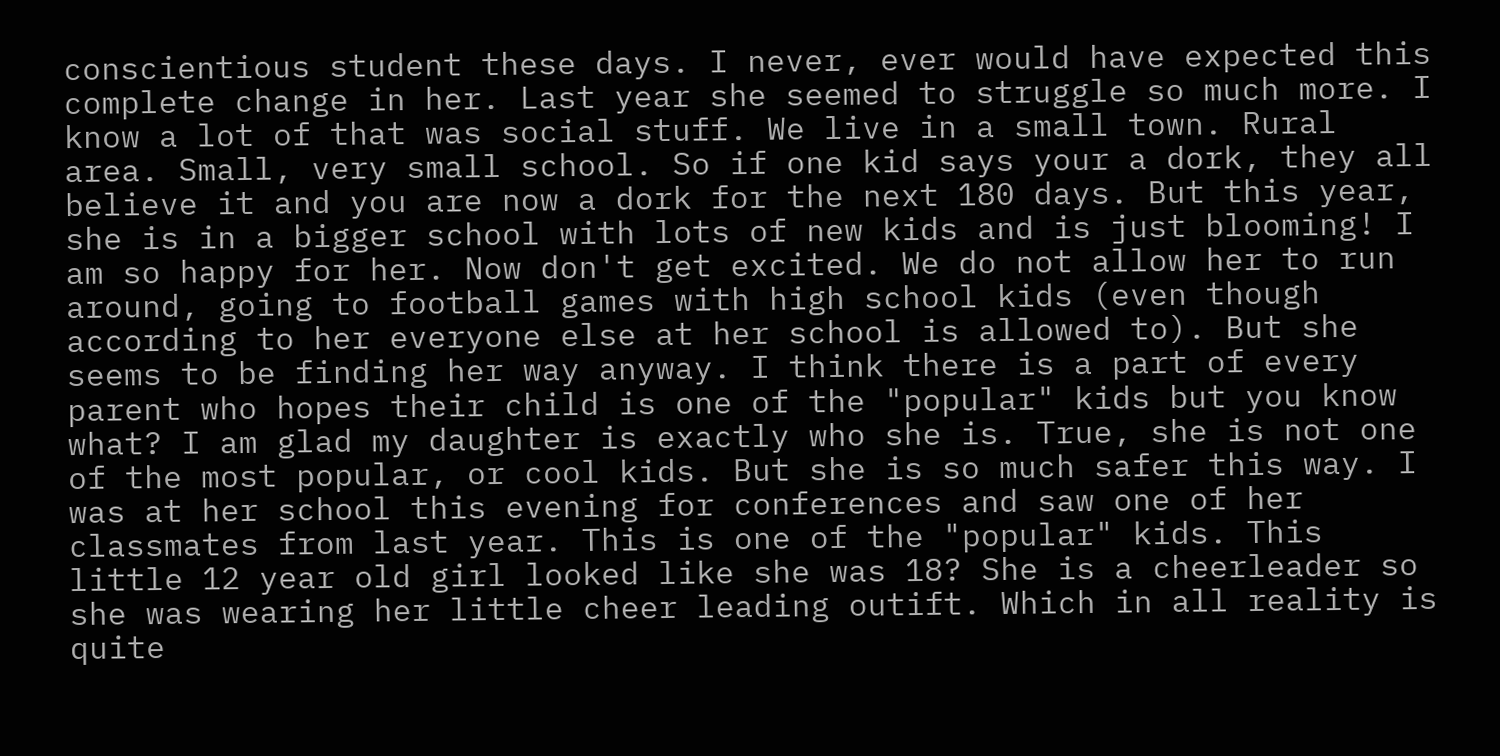conscientious student these days. I never, ever would have expected this complete change in her. Last year she seemed to struggle so much more. I know a lot of that was social stuff. We live in a small town. Rural area. Small, very small school. So if one kid says your a dork, they all believe it and you are now a dork for the next 180 days. But this year, she is in a bigger school with lots of new kids and is just blooming! I am so happy for her. Now don't get excited. We do not allow her to run around, going to football games with high school kids (even though according to her everyone else at her school is allowed to). But she seems to be finding her way anyway. I think there is a part of every parent who hopes their child is one of the "popular" kids but you know what? I am glad my daughter is exactly who she is. True, she is not one of the most popular, or cool kids. But she is so much safer this way. I was at her school this evening for conferences and saw one of her classmates from last year. This is one of the "popular" kids. This little 12 year old girl looked like she was 18? She is a cheerleader so she was wearing her little cheer leading outift. Which in all reality is quite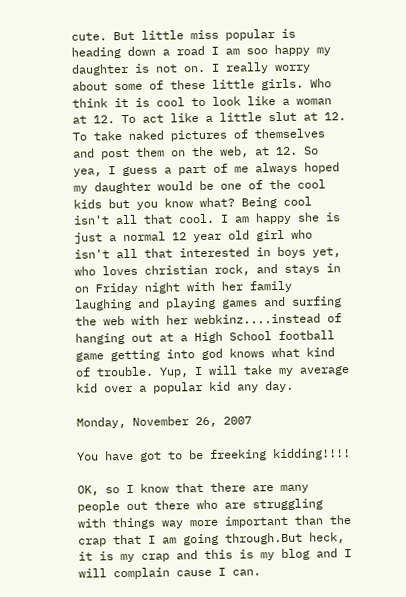cute. But little miss popular is heading down a road I am soo happy my daughter is not on. I really worry about some of these little girls. Who think it is cool to look like a woman at 12. To act like a little slut at 12. To take naked pictures of themselves and post them on the web, at 12. So yea, I guess a part of me always hoped my daughter would be one of the cool kids but you know what? Being cool isn't all that cool. I am happy she is just a normal 12 year old girl who isn't all that interested in boys yet, who loves christian rock, and stays in on Friday night with her family laughing and playing games and surfing the web with her webkinz....instead of hanging out at a High School football game getting into god knows what kind of trouble. Yup, I will take my average kid over a popular kid any day.

Monday, November 26, 2007

You have got to be freeking kidding!!!!

OK, so I know that there are many people out there who are struggling with things way more important than the crap that I am going through.But heck, it is my crap and this is my blog and I will complain cause I can.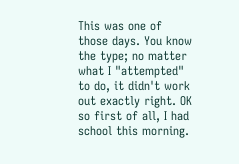This was one of those days. You know the type; no matter what I "attempted" to do, it didn't work out exactly right. OK so first of all, I had school this morning.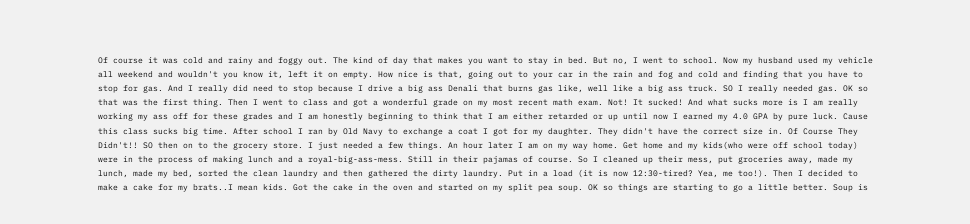Of course it was cold and rainy and foggy out. The kind of day that makes you want to stay in bed. But no, I went to school. Now my husband used my vehicle all weekend and wouldn't you know it, left it on empty. How nice is that, going out to your car in the rain and fog and cold and finding that you have to stop for gas. And I really did need to stop because I drive a big ass Denali that burns gas like, well like a big ass truck. SO I really needed gas. OK so that was the first thing. Then I went to class and got a wonderful grade on my most recent math exam. Not! It sucked! And what sucks more is I am really working my ass off for these grades and I am honestly beginning to think that I am either retarded or up until now I earned my 4.0 GPA by pure luck. Cause this class sucks big time. After school I ran by Old Navy to exchange a coat I got for my daughter. They didn't have the correct size in. Of Course They Didn't!! SO then on to the grocery store. I just needed a few things. An hour later I am on my way home. Get home and my kids(who were off school today) were in the process of making lunch and a royal-big-ass-mess. Still in their pajamas of course. So I cleaned up their mess, put groceries away, made my lunch, made my bed, sorted the clean laundry and then gathered the dirty laundry. Put in a load (it is now 12:30-tired? Yea, me too!). Then I decided to make a cake for my brats..I mean kids. Got the cake in the oven and started on my split pea soup. OK so things are starting to go a little better. Soup is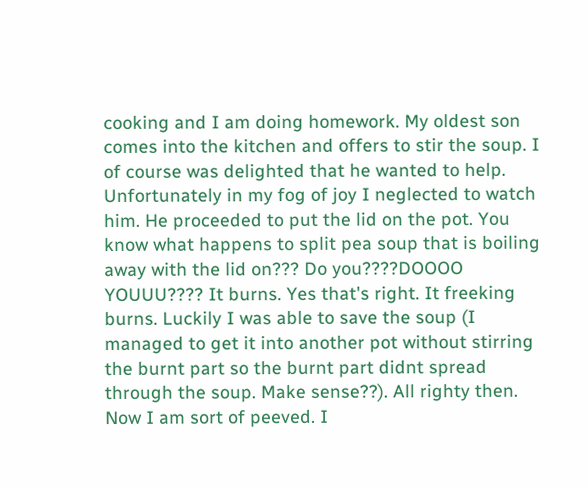cooking and I am doing homework. My oldest son comes into the kitchen and offers to stir the soup. I of course was delighted that he wanted to help. Unfortunately in my fog of joy I neglected to watch him. He proceeded to put the lid on the pot. You know what happens to split pea soup that is boiling away with the lid on??? Do you????DOOOO YOUUU???? It burns. Yes that's right. It freeking burns. Luckily I was able to save the soup (I managed to get it into another pot without stirring the burnt part so the burnt part didnt spread through the soup. Make sense??). All righty then. Now I am sort of peeved. I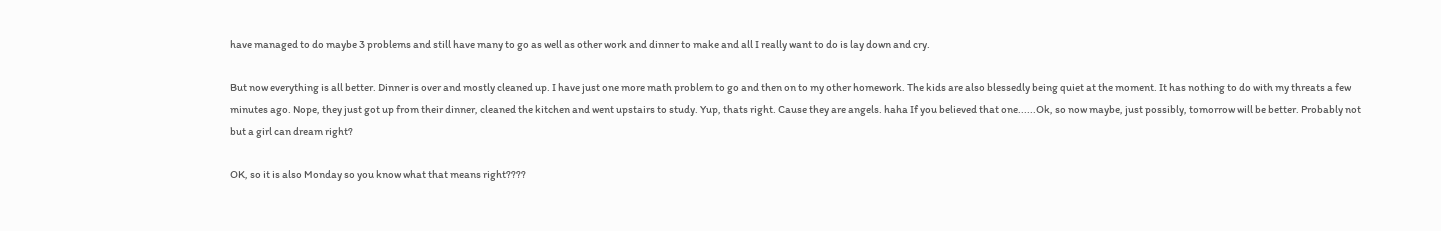have managed to do maybe 3 problems and still have many to go as well as other work and dinner to make and all I really want to do is lay down and cry.

But now everything is all better. Dinner is over and mostly cleaned up. I have just one more math problem to go and then on to my other homework. The kids are also blessedly being quiet at the moment. It has nothing to do with my threats a few minutes ago. Nope, they just got up from their dinner, cleaned the kitchen and went upstairs to study. Yup, thats right. Cause they are angels. haha If you believed that one......Ok, so now maybe, just possibly, tomorrow will be better. Probably not but a girl can dream right?

OK, so it is also Monday so you know what that means right????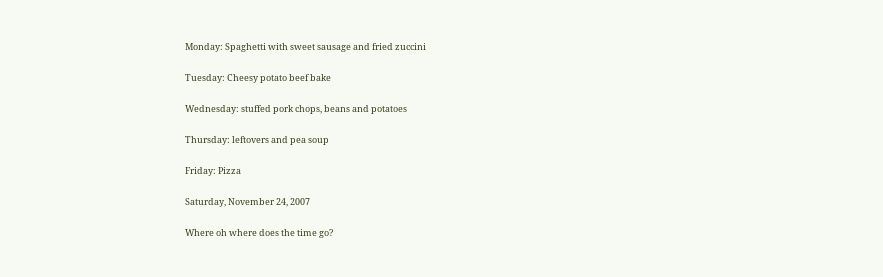Monday: Spaghetti with sweet sausage and fried zuccini

Tuesday: Cheesy potato beef bake

Wednesday: stuffed pork chops, beans and potatoes

Thursday: leftovers and pea soup

Friday: Pizza

Saturday, November 24, 2007

Where oh where does the time go?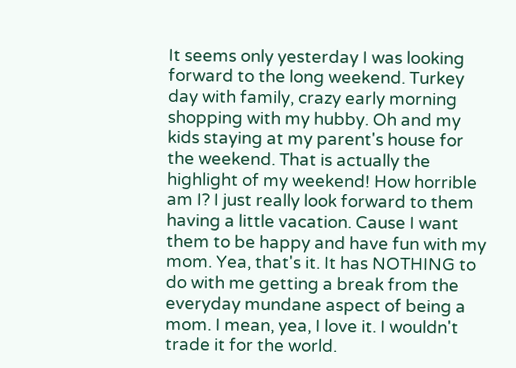It seems only yesterday I was looking forward to the long weekend. Turkey day with family, crazy early morning shopping with my hubby. Oh and my kids staying at my parent's house for the weekend. That is actually the highlight of my weekend! How horrible am I? I just really look forward to them having a little vacation. Cause I want them to be happy and have fun with my mom. Yea, that's it. It has NOTHING to do with me getting a break from the everyday mundane aspect of being a mom. I mean, yea, I love it. I wouldn't trade it for the world.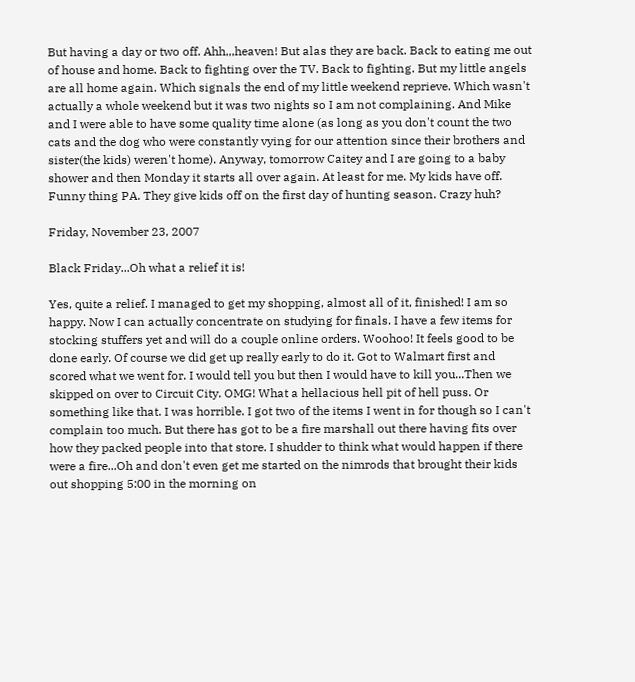But having a day or two off. Ahh,,,heaven! But alas they are back. Back to eating me out of house and home. Back to fighting over the TV. Back to fighting. But my little angels are all home again. Which signals the end of my little weekend reprieve. Which wasn't actually a whole weekend but it was two nights so I am not complaining. And Mike and I were able to have some quality time alone (as long as you don't count the two cats and the dog who were constantly vying for our attention since their brothers and sister(the kids) weren't home). Anyway, tomorrow Caitey and I are going to a baby shower and then Monday it starts all over again. At least for me. My kids have off. Funny thing PA. They give kids off on the first day of hunting season. Crazy huh?

Friday, November 23, 2007

Black Friday...Oh what a relief it is!

Yes, quite a relief. I managed to get my shopping, almost all of it, finished! I am so happy. Now I can actually concentrate on studying for finals. I have a few items for stocking stuffers yet and will do a couple online orders. Woohoo! It feels good to be done early. Of course we did get up really early to do it. Got to Walmart first and scored what we went for. I would tell you but then I would have to kill you...Then we skipped on over to Circuit City. OMG! What a hellacious hell pit of hell puss. Or something like that. I was horrible. I got two of the items I went in for though so I can't complain too much. But there has got to be a fire marshall out there having fits over how they packed people into that store. I shudder to think what would happen if there were a fire...Oh and don't even get me started on the nimrods that brought their kids out shopping 5:00 in the morning on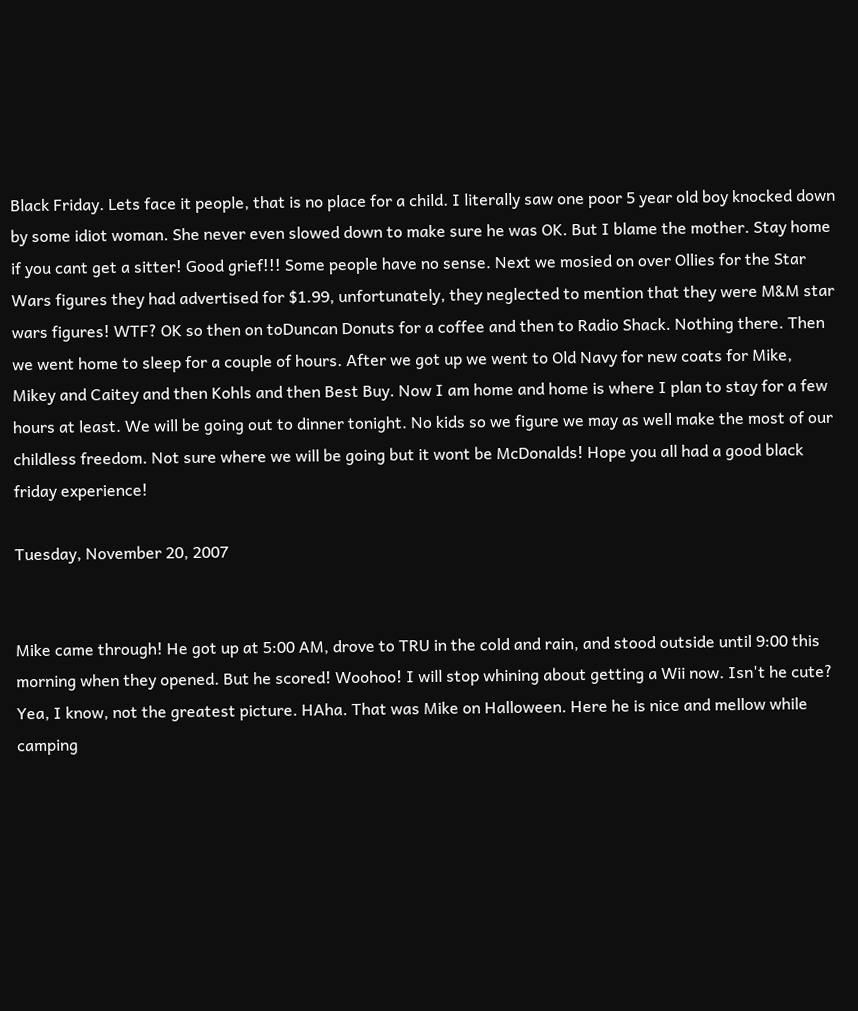Black Friday. Lets face it people, that is no place for a child. I literally saw one poor 5 year old boy knocked down by some idiot woman. She never even slowed down to make sure he was OK. But I blame the mother. Stay home if you cant get a sitter! Good grief!!! Some people have no sense. Next we mosied on over Ollies for the Star Wars figures they had advertised for $1.99, unfortunately, they neglected to mention that they were M&M star wars figures! WTF? OK so then on toDuncan Donuts for a coffee and then to Radio Shack. Nothing there. Then we went home to sleep for a couple of hours. After we got up we went to Old Navy for new coats for Mike, Mikey and Caitey and then Kohls and then Best Buy. Now I am home and home is where I plan to stay for a few hours at least. We will be going out to dinner tonight. No kids so we figure we may as well make the most of our childless freedom. Not sure where we will be going but it wont be McDonalds! Hope you all had a good black friday experience!

Tuesday, November 20, 2007


Mike came through! He got up at 5:00 AM, drove to TRU in the cold and rain, and stood outside until 9:00 this morning when they opened. But he scored! Woohoo! I will stop whining about getting a Wii now. Isn't he cute? Yea, I know, not the greatest picture. HAha. That was Mike on Halloween. Here he is nice and mellow while camping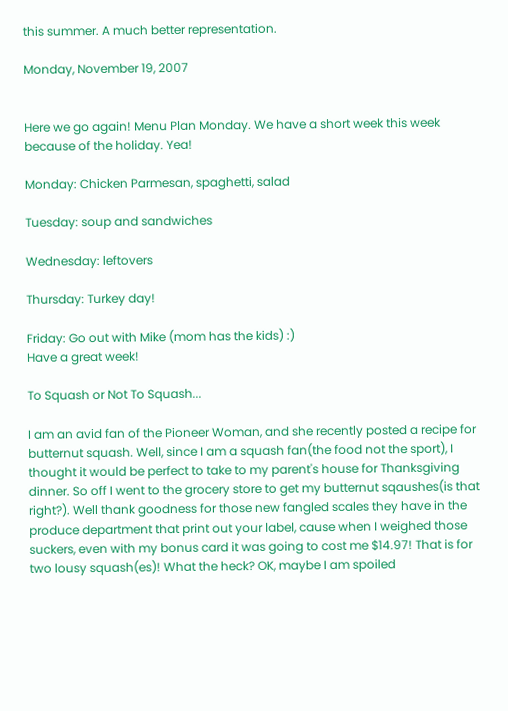this summer. A much better representation.

Monday, November 19, 2007


Here we go again! Menu Plan Monday. We have a short week this week because of the holiday. Yea!

Monday: Chicken Parmesan, spaghetti, salad

Tuesday: soup and sandwiches

Wednesday: leftovers

Thursday: Turkey day!

Friday: Go out with Mike (mom has the kids) :)
Have a great week!

To Squash or Not To Squash...

I am an avid fan of the Pioneer Woman, and she recently posted a recipe for butternut squash. Well, since I am a squash fan(the food not the sport), I thought it would be perfect to take to my parent's house for Thanksgiving dinner. So off I went to the grocery store to get my butternut sqaushes(is that right?). Well thank goodness for those new fangled scales they have in the produce department that print out your label, cause when I weighed those suckers, even with my bonus card it was going to cost me $14.97! That is for two lousy squash(es)! What the heck? OK, maybe I am spoiled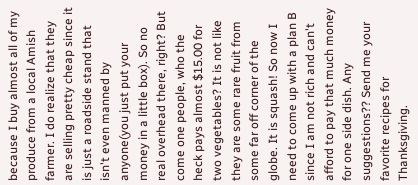because I buy almost all of my produce from a local Amish farmer. I do realize that they are selling pretty cheap since it is just a roadside stand that isn't even manned by anyone(you just put your money in a little box). So no real overhead there, right? But come one people, who the heck pays almost $15.00 for two vegetables? It is not like they are some rare fruit from some far off corner of the globe. It is squash! So now I need to come up with a plan B since I am not rich and can't afford to pay that much money for one side dish. Any suggestions?? Send me your favorite recipes for Thanksgiving.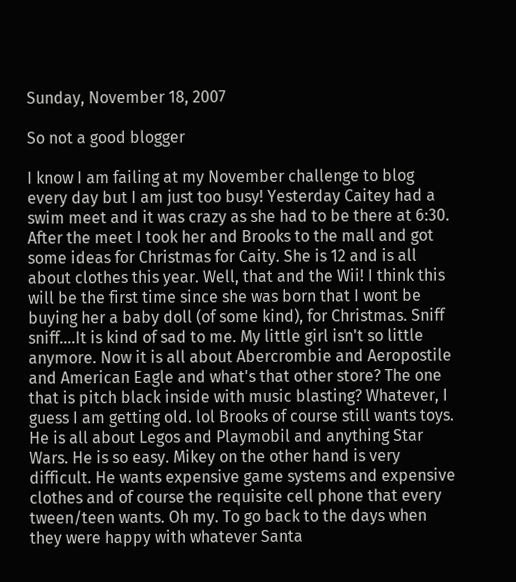Sunday, November 18, 2007

So not a good blogger

I know I am failing at my November challenge to blog every day but I am just too busy! Yesterday Caitey had a swim meet and it was crazy as she had to be there at 6:30. After the meet I took her and Brooks to the mall and got some ideas for Christmas for Caity. She is 12 and is all about clothes this year. Well, that and the Wii! I think this will be the first time since she was born that I wont be buying her a baby doll (of some kind), for Christmas. Sniff sniff....It is kind of sad to me. My little girl isn't so little anymore. Now it is all about Abercrombie and Aeropostile and American Eagle and what's that other store? The one that is pitch black inside with music blasting? Whatever, I guess I am getting old. lol Brooks of course still wants toys. He is all about Legos and Playmobil and anything Star Wars. He is so easy. Mikey on the other hand is very difficult. He wants expensive game systems and expensive clothes and of course the requisite cell phone that every tween/teen wants. Oh my. To go back to the days when they were happy with whatever Santa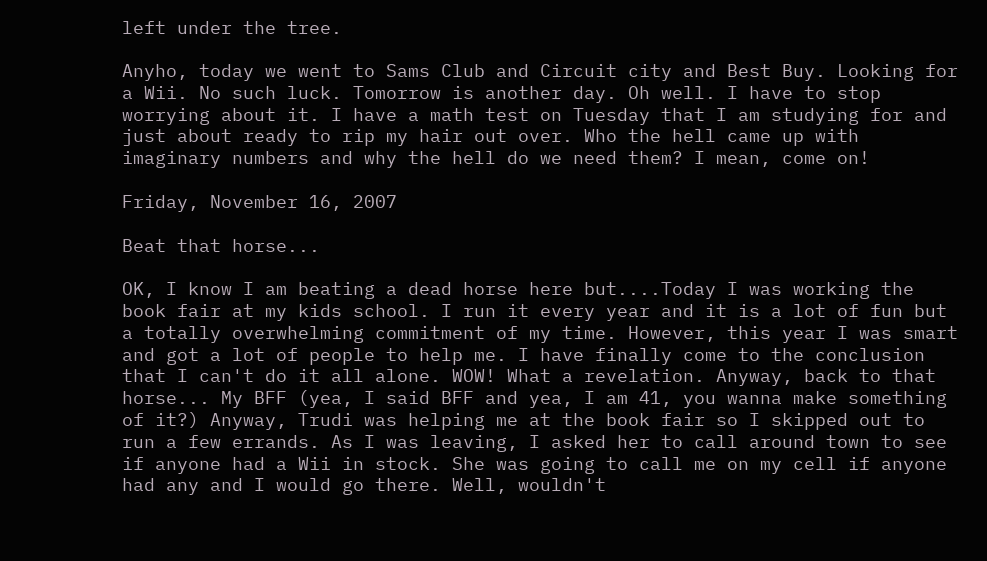left under the tree.

Anyho, today we went to Sams Club and Circuit city and Best Buy. Looking for a Wii. No such luck. Tomorrow is another day. Oh well. I have to stop worrying about it. I have a math test on Tuesday that I am studying for and just about ready to rip my hair out over. Who the hell came up with imaginary numbers and why the hell do we need them? I mean, come on!

Friday, November 16, 2007

Beat that horse...

OK, I know I am beating a dead horse here but....Today I was working the book fair at my kids school. I run it every year and it is a lot of fun but a totally overwhelming commitment of my time. However, this year I was smart and got a lot of people to help me. I have finally come to the conclusion that I can't do it all alone. WOW! What a revelation. Anyway, back to that horse... My BFF (yea, I said BFF and yea, I am 41, you wanna make something of it?) Anyway, Trudi was helping me at the book fair so I skipped out to run a few errands. As I was leaving, I asked her to call around town to see if anyone had a Wii in stock. She was going to call me on my cell if anyone had any and I would go there. Well, wouldn't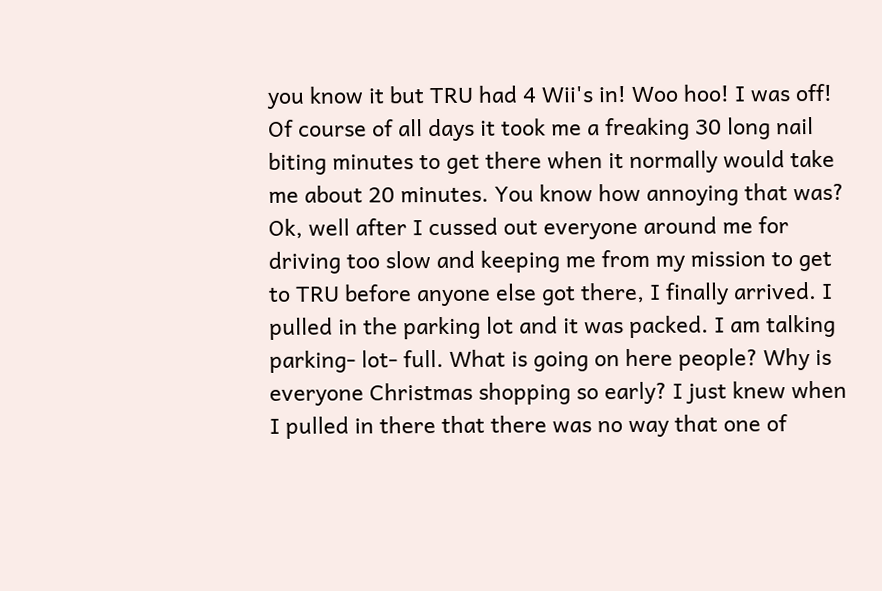you know it but TRU had 4 Wii's in! Woo hoo! I was off! Of course of all days it took me a freaking 30 long nail biting minutes to get there when it normally would take me about 20 minutes. You know how annoying that was? Ok, well after I cussed out everyone around me for driving too slow and keeping me from my mission to get to TRU before anyone else got there, I finally arrived. I pulled in the parking lot and it was packed. I am talking parking- lot- full. What is going on here people? Why is everyone Christmas shopping so early? I just knew when I pulled in there that there was no way that one of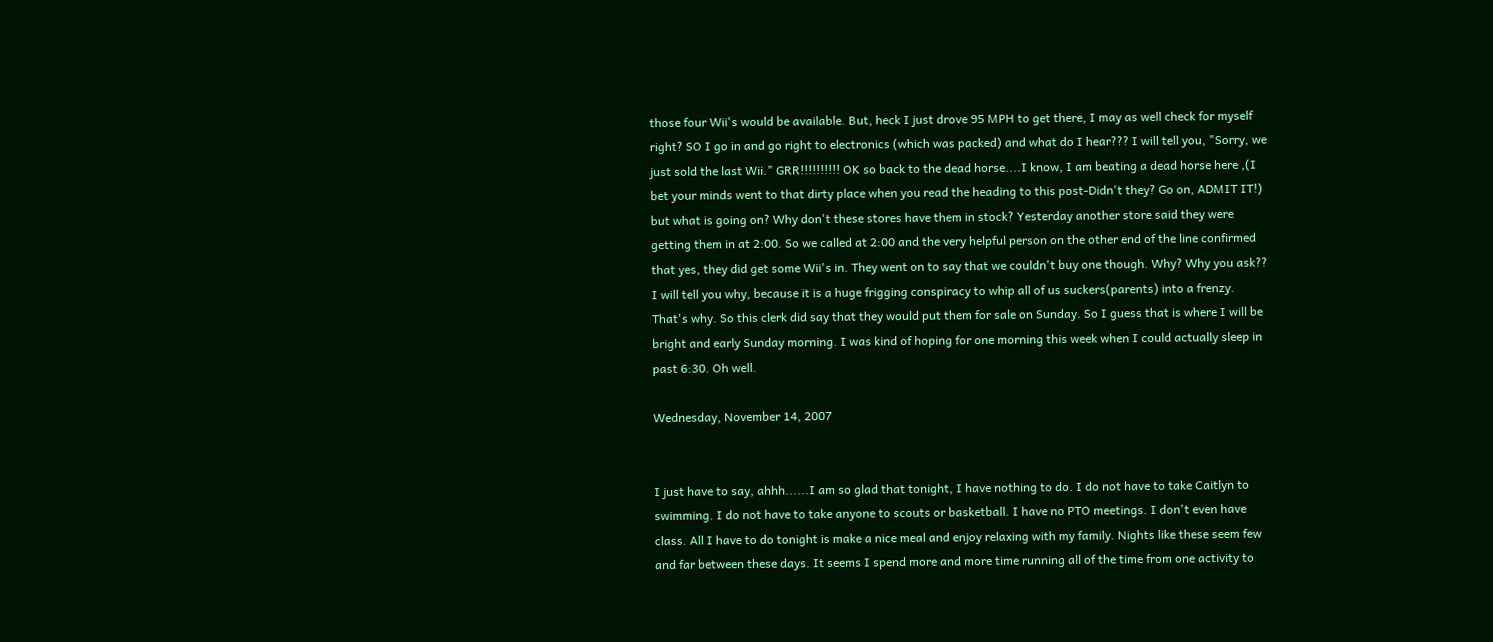those four Wii's would be available. But, heck I just drove 95 MPH to get there, I may as well check for myself right? SO I go in and go right to electronics (which was packed) and what do I hear??? I will tell you, "Sorry, we just sold the last Wii." GRR!!!!!!!!!! OK so back to the dead horse....I know, I am beating a dead horse here ,(I bet your minds went to that dirty place when you read the heading to this post-Didn't they? Go on, ADMIT IT!) but what is going on? Why don't these stores have them in stock? Yesterday another store said they were getting them in at 2:00. So we called at 2:00 and the very helpful person on the other end of the line confirmed that yes, they did get some Wii's in. They went on to say that we couldn't buy one though. Why? Why you ask?? I will tell you why, because it is a huge frigging conspiracy to whip all of us suckers(parents) into a frenzy. That's why. So this clerk did say that they would put them for sale on Sunday. So I guess that is where I will be bright and early Sunday morning. I was kind of hoping for one morning this week when I could actually sleep in past 6:30. Oh well.

Wednesday, November 14, 2007


I just have to say, ahhh......I am so glad that tonight, I have nothing to do. I do not have to take Caitlyn to swimming. I do not have to take anyone to scouts or basketball. I have no PTO meetings. I don't even have class. All I have to do tonight is make a nice meal and enjoy relaxing with my family. Nights like these seem few and far between these days. It seems I spend more and more time running all of the time from one activity to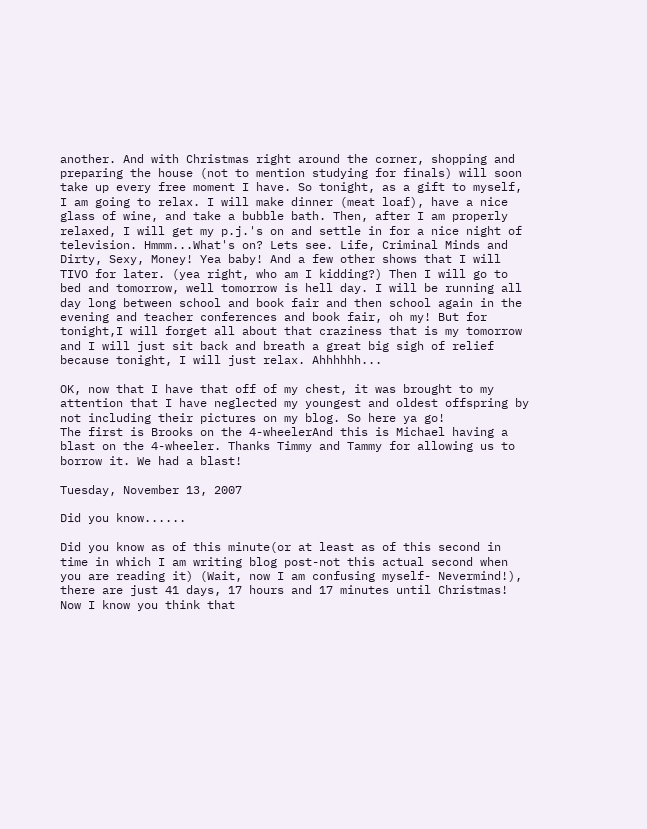another. And with Christmas right around the corner, shopping and preparing the house (not to mention studying for finals) will soon take up every free moment I have. So tonight, as a gift to myself, I am going to relax. I will make dinner (meat loaf), have a nice glass of wine, and take a bubble bath. Then, after I am properly relaxed, I will get my p.j.'s on and settle in for a nice night of television. Hmmm...What's on? Lets see. Life, Criminal Minds and Dirty, Sexy, Money! Yea baby! And a few other shows that I will TIVO for later. (yea right, who am I kidding?) Then I will go to bed and tomorrow, well tomorrow is hell day. I will be running all day long between school and book fair and then school again in the evening and teacher conferences and book fair, oh my! But for tonight,I will forget all about that craziness that is my tomorrow and I will just sit back and breath a great big sigh of relief because tonight, I will just relax. Ahhhhhh...

OK, now that I have that off of my chest, it was brought to my attention that I have neglected my youngest and oldest offspring by not including their pictures on my blog. So here ya go!
The first is Brooks on the 4-wheelerAnd this is Michael having a blast on the 4-wheeler. Thanks Timmy and Tammy for allowing us to borrow it. We had a blast!

Tuesday, November 13, 2007

Did you know......

Did you know as of this minute(or at least as of this second in time in which I am writing blog post-not this actual second when you are reading it) (Wait, now I am confusing myself- Nevermind!), there are just 41 days, 17 hours and 17 minutes until Christmas! Now I know you think that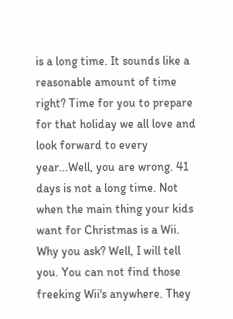is a long time. It sounds like a reasonable amount of time right? Time for you to prepare for that holiday we all love and look forward to every year...Well, you are wrong. 41 days is not a long time. Not when the main thing your kids want for Christmas is a Wii. Why you ask? Well, I will tell you. You can not find those freeking Wii's anywhere. They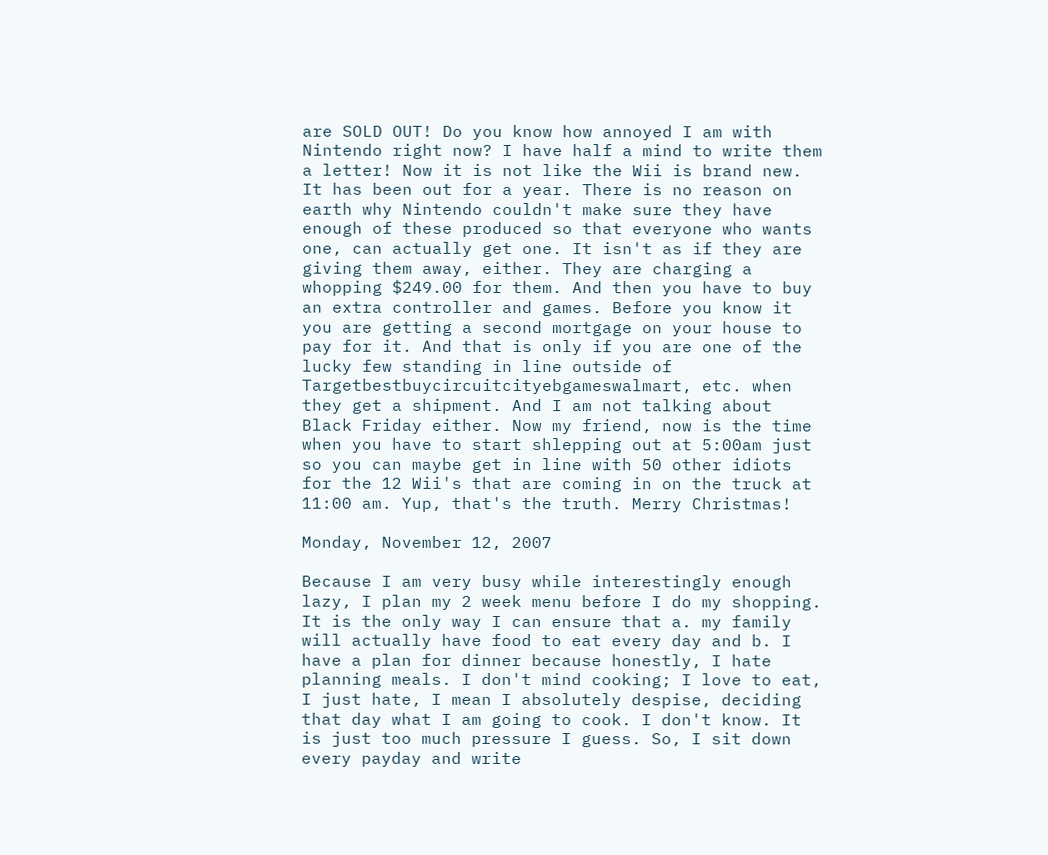are SOLD OUT! Do you know how annoyed I am with Nintendo right now? I have half a mind to write them a letter! Now it is not like the Wii is brand new. It has been out for a year. There is no reason on earth why Nintendo couldn't make sure they have enough of these produced so that everyone who wants one, can actually get one. It isn't as if they are giving them away, either. They are charging a whopping $249.00 for them. And then you have to buy an extra controller and games. Before you know it you are getting a second mortgage on your house to pay for it. And that is only if you are one of the lucky few standing in line outside of Targetbestbuycircuitcityebgameswalmart, etc. when they get a shipment. And I am not talking about Black Friday either. Now my friend, now is the time when you have to start shlepping out at 5:00am just so you can maybe get in line with 50 other idiots for the 12 Wii's that are coming in on the truck at 11:00 am. Yup, that's the truth. Merry Christmas!

Monday, November 12, 2007

Because I am very busy while interestingly enough lazy, I plan my 2 week menu before I do my shopping. It is the only way I can ensure that a. my family will actually have food to eat every day and b. I have a plan for dinner because honestly, I hate planning meals. I don't mind cooking; I love to eat, I just hate, I mean I absolutely despise, deciding that day what I am going to cook. I don't know. It is just too much pressure I guess. So, I sit down every payday and write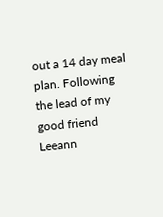out a 14 day meal plan. Following the lead of my good friend Leeann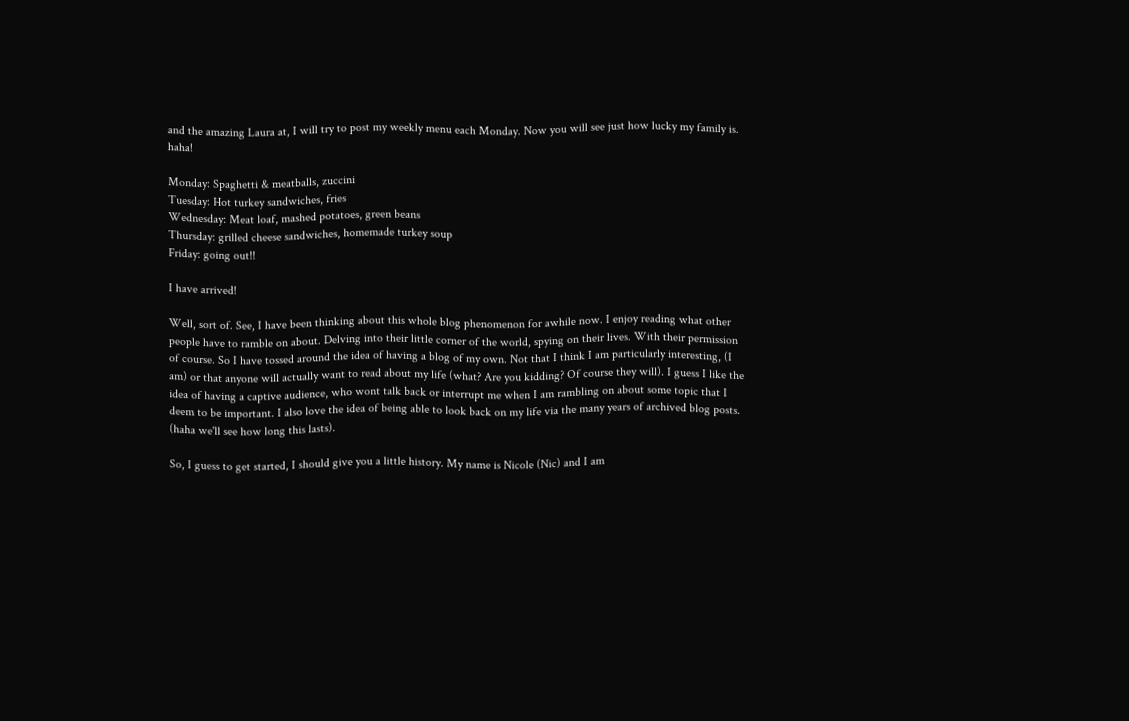and the amazing Laura at, I will try to post my weekly menu each Monday. Now you will see just how lucky my family is. haha!

Monday: Spaghetti & meatballs, zuccini
Tuesday: Hot turkey sandwiches, fries
Wednesday: Meat loaf, mashed potatoes, green beans
Thursday: grilled cheese sandwiches, homemade turkey soup
Friday: going out!!

I have arrived!

Well, sort of. See, I have been thinking about this whole blog phenomenon for awhile now. I enjoy reading what other people have to ramble on about. Delving into their little corner of the world, spying on their lives. With their permission of course. So I have tossed around the idea of having a blog of my own. Not that I think I am particularly interesting, (I am) or that anyone will actually want to read about my life (what? Are you kidding? Of course they will). I guess I like the idea of having a captive audience, who wont talk back or interrupt me when I am rambling on about some topic that I deem to be important. I also love the idea of being able to look back on my life via the many years of archived blog posts. (haha we'll see how long this lasts).

So, I guess to get started, I should give you a little history. My name is Nicole (Nic) and I am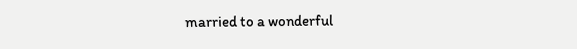married to a wonderful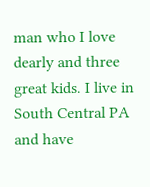man who I love dearly and three great kids. I live in South Central PA and have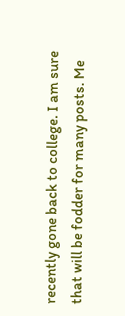recently gone back to college. I am sure that will be fodder for many posts. Me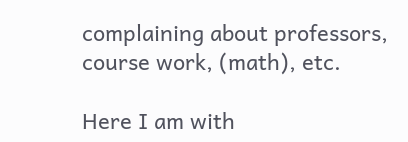complaining about professors, course work, (math), etc.

Here I am with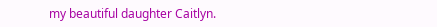my beautiful daughter Caitlyn.